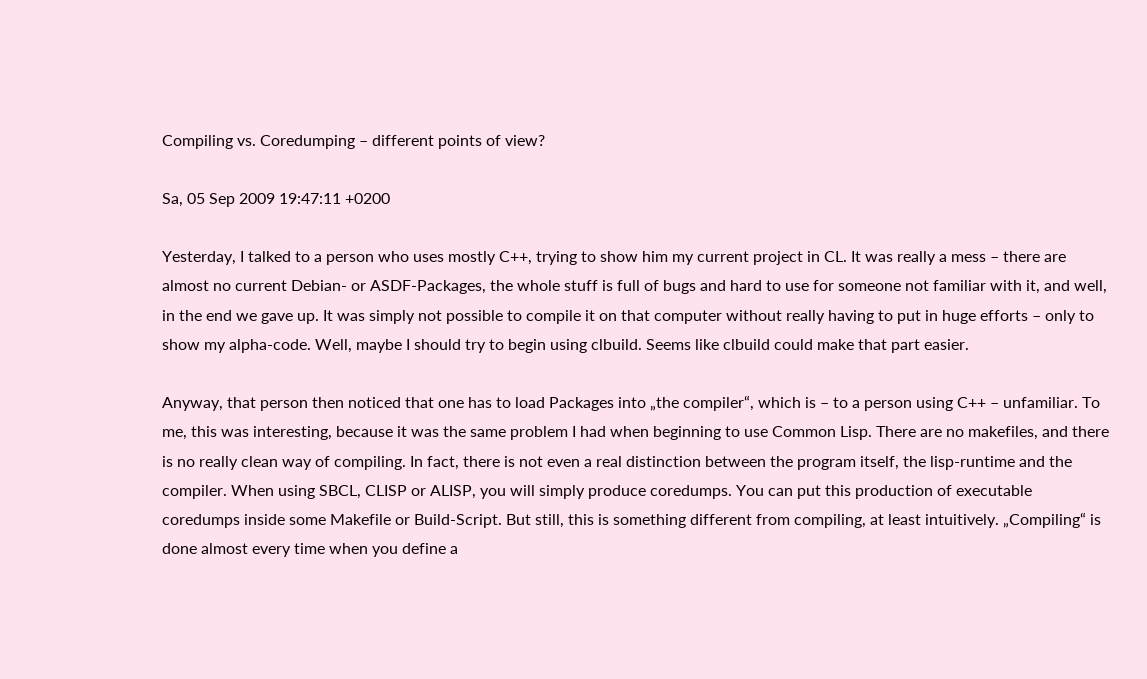Compiling vs. Coredumping – different points of view?

Sa, 05 Sep 2009 19:47:11 +0200

Yesterday, I talked to a person who uses mostly C++, trying to show him my current project in CL. It was really a mess – there are almost no current Debian- or ASDF-Packages, the whole stuff is full of bugs and hard to use for someone not familiar with it, and well, in the end we gave up. It was simply not possible to compile it on that computer without really having to put in huge efforts – only to show my alpha-code. Well, maybe I should try to begin using clbuild. Seems like clbuild could make that part easier.

Anyway, that person then noticed that one has to load Packages into „the compiler“, which is – to a person using C++ – unfamiliar. To me, this was interesting, because it was the same problem I had when beginning to use Common Lisp. There are no makefiles, and there is no really clean way of compiling. In fact, there is not even a real distinction between the program itself, the lisp-runtime and the compiler. When using SBCL, CLISP or ALISP, you will simply produce coredumps. You can put this production of executable coredumps inside some Makefile or Build-Script. But still, this is something different from compiling, at least intuitively. „Compiling“ is done almost every time when you define a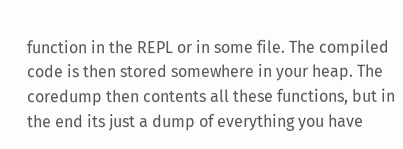function in the REPL or in some file. The compiled code is then stored somewhere in your heap. The coredump then contents all these functions, but in the end its just a dump of everything you have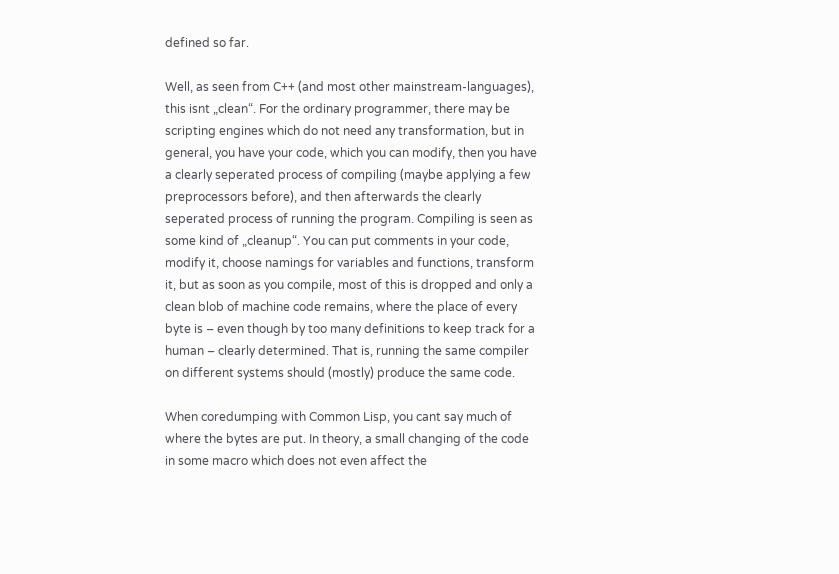defined so far.

Well, as seen from C++ (and most other mainstream-languages), this isnt „clean“. For the ordinary programmer, there may be scripting engines which do not need any transformation, but in general, you have your code, which you can modify, then you have a clearly seperated process of compiling (maybe applying a few preprocessors before), and then afterwards the clearly seperated process of running the program. Compiling is seen as some kind of „cleanup“. You can put comments in your code, modify it, choose namings for variables and functions, transform it, but as soon as you compile, most of this is dropped and only a clean blob of machine code remains, where the place of every byte is – even though by too many definitions to keep track for a human – clearly determined. That is, running the same compiler on different systems should (mostly) produce the same code.

When coredumping with Common Lisp, you cant say much of where the bytes are put. In theory, a small changing of the code in some macro which does not even affect the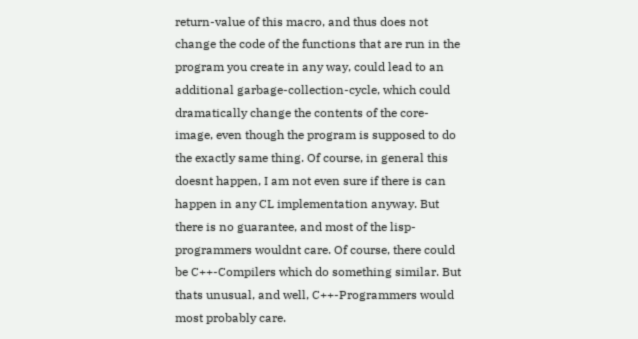return-value of this macro, and thus does not change the code of the functions that are run in the program you create in any way, could lead to an additional garbage-collection-cycle, which could dramatically change the contents of the core-image, even though the program is supposed to do the exactly same thing. Of course, in general this doesnt happen, I am not even sure if there is can happen in any CL implementation anyway. But there is no guarantee, and most of the lisp-programmers wouldnt care. Of course, there could be C++-Compilers which do something similar. But thats unusual, and well, C++-Programmers would most probably care.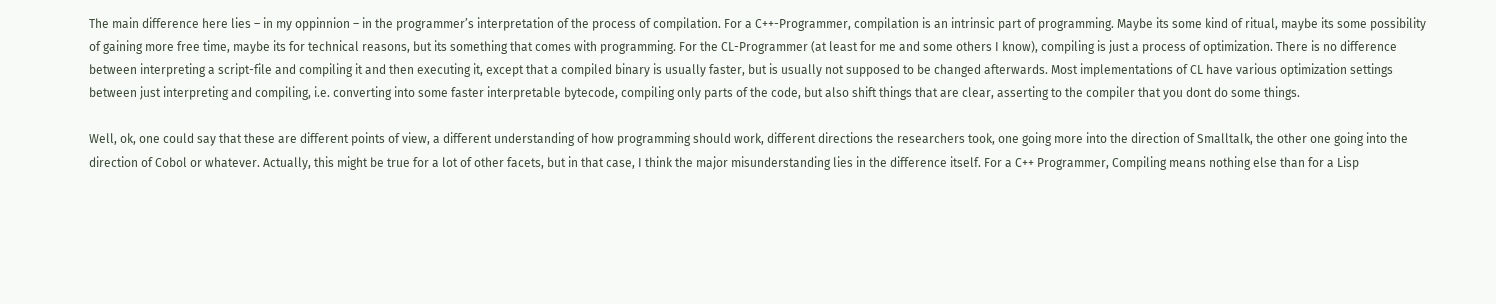The main difference here lies – in my oppinnion – in the programmer’s interpretation of the process of compilation. For a C++-Programmer, compilation is an intrinsic part of programming. Maybe its some kind of ritual, maybe its some possibility of gaining more free time, maybe its for technical reasons, but its something that comes with programming. For the CL-Programmer (at least for me and some others I know), compiling is just a process of optimization. There is no difference between interpreting a script-file and compiling it and then executing it, except that a compiled binary is usually faster, but is usually not supposed to be changed afterwards. Most implementations of CL have various optimization settings between just interpreting and compiling, i.e. converting into some faster interpretable bytecode, compiling only parts of the code, but also shift things that are clear, asserting to the compiler that you dont do some things.

Well, ok, one could say that these are different points of view, a different understanding of how programming should work, different directions the researchers took, one going more into the direction of Smalltalk, the other one going into the direction of Cobol or whatever. Actually, this might be true for a lot of other facets, but in that case, I think the major misunderstanding lies in the difference itself. For a C++ Programmer, Compiling means nothing else than for a Lisp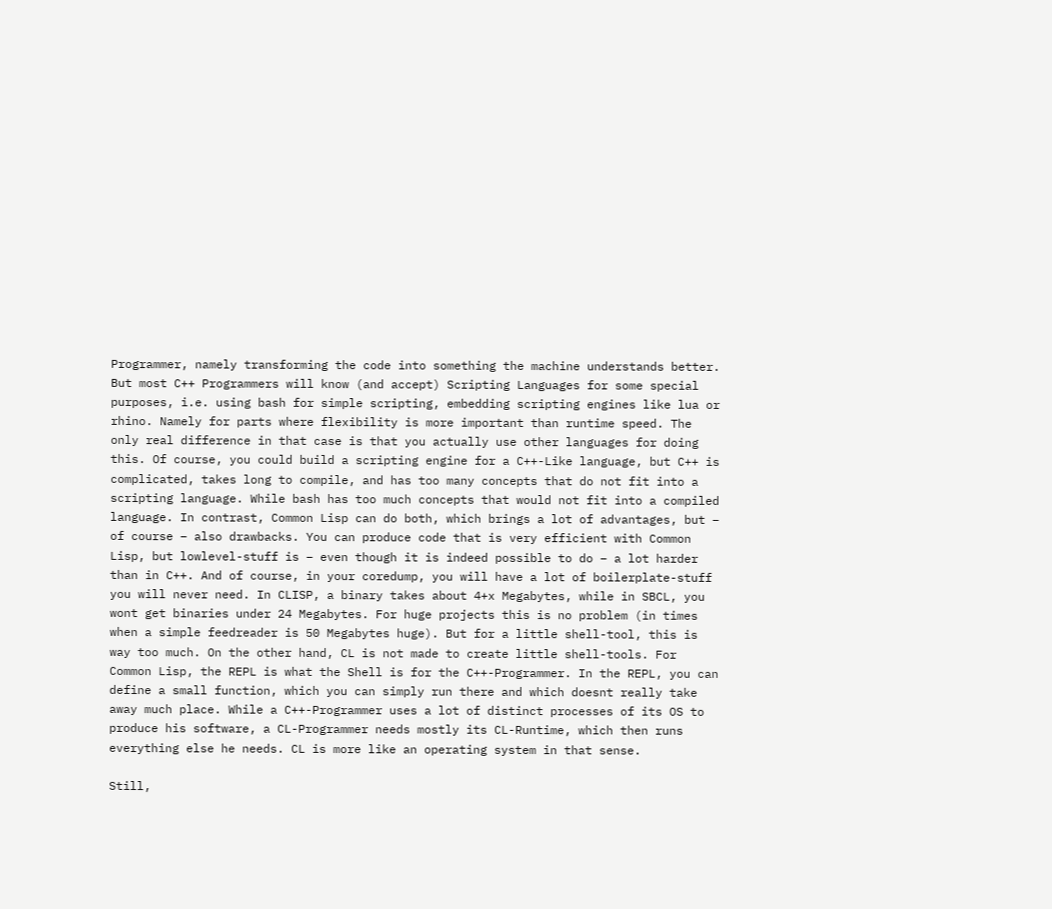Programmer, namely transforming the code into something the machine understands better. But most C++ Programmers will know (and accept) Scripting Languages for some special purposes, i.e. using bash for simple scripting, embedding scripting engines like lua or rhino. Namely for parts where flexibility is more important than runtime speed. The only real difference in that case is that you actually use other languages for doing this. Of course, you could build a scripting engine for a C++-Like language, but C++ is complicated, takes long to compile, and has too many concepts that do not fit into a scripting language. While bash has too much concepts that would not fit into a compiled language. In contrast, Common Lisp can do both, which brings a lot of advantages, but – of course – also drawbacks. You can produce code that is very efficient with Common Lisp, but lowlevel-stuff is – even though it is indeed possible to do – a lot harder than in C++. And of course, in your coredump, you will have a lot of boilerplate-stuff you will never need. In CLISP, a binary takes about 4+x Megabytes, while in SBCL, you wont get binaries under 24 Megabytes. For huge projects this is no problem (in times when a simple feedreader is 50 Megabytes huge). But for a little shell-tool, this is way too much. On the other hand, CL is not made to create little shell-tools. For Common Lisp, the REPL is what the Shell is for the C++-Programmer. In the REPL, you can define a small function, which you can simply run there and which doesnt really take away much place. While a C++-Programmer uses a lot of distinct processes of its OS to produce his software, a CL-Programmer needs mostly its CL-Runtime, which then runs everything else he needs. CL is more like an operating system in that sense.

Still,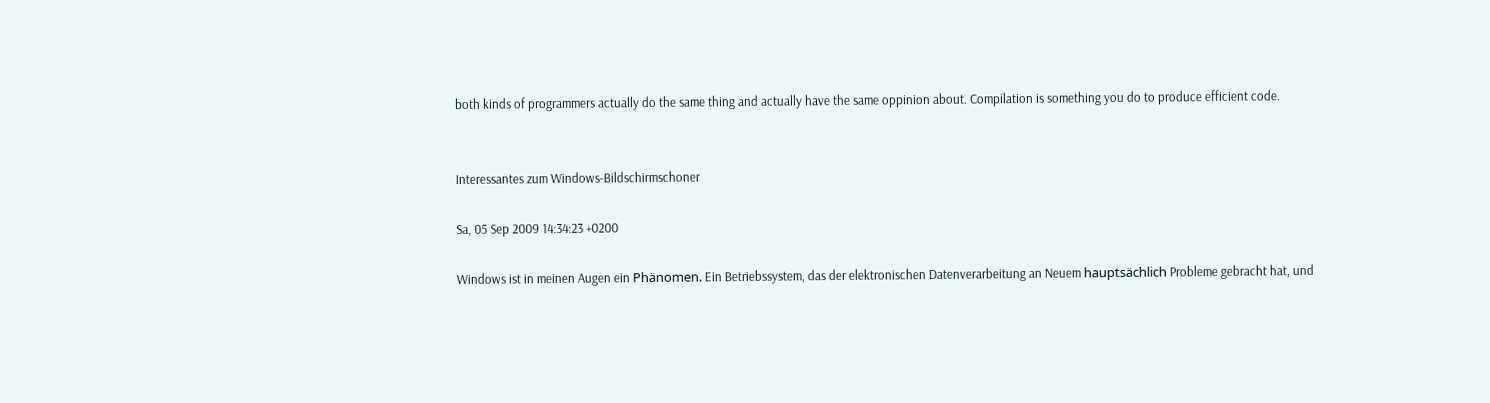both kinds of programmers actually do the same thing and actually have the same oppinion about. Compilation is something you do to produce efficient code.


Interessantes zum Windows-Bildschirmschoner

Sa, 05 Sep 2009 14:34:23 +0200

Windows ist in meinen Augen ein Phänomen. Ein Betriebssystem, das der elektronischen Datenverarbeitung an Neuem hauptsächlich Probleme gebracht hat, und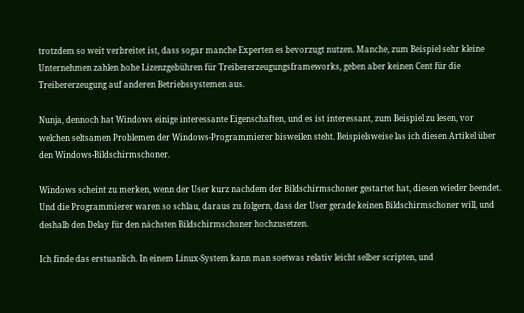trotzdem so weit verbreitet ist, dass sogar manche Experten es bevorzugt nutzen. Manche, zum Beispiel sehr kleine Unternehmen zahlen hohe Lizenzgebühren für Treibererzeugungsframeworks, geben aber keinen Cent für die Treibererzeugung auf anderen Betriebssystemen aus.

Nunja, dennoch hat Windows einige interessante Eigenschaften, und es ist interessant, zum Beispiel zu lesen, vor welchen seltsamen Problemen der Windows-Programmierer bisweilen steht. Beispielsweise las ich diesen Artikel über den Windows-Bildschirmschoner.

Windows scheint zu merken, wenn der User kurz nachdem der Bildschirmschoner gestartet hat, diesen wieder beendet. Und die Programmierer waren so schlau, daraus zu folgern, dass der User gerade keinen Bildschirmschoner will, und deshalb den Delay für den nächsten Bildschirmschoner hochzusetzen.

Ich finde das erstuanlich. In einem Linux-System kann man soetwas relativ leicht selber scripten, und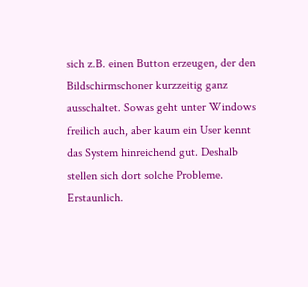sich z.B. einen Button erzeugen, der den Bildschirmschoner kurzzeitig ganz ausschaltet. Sowas geht unter Windows freilich auch, aber kaum ein User kennt das System hinreichend gut. Deshalb stellen sich dort solche Probleme. Erstaunlich.